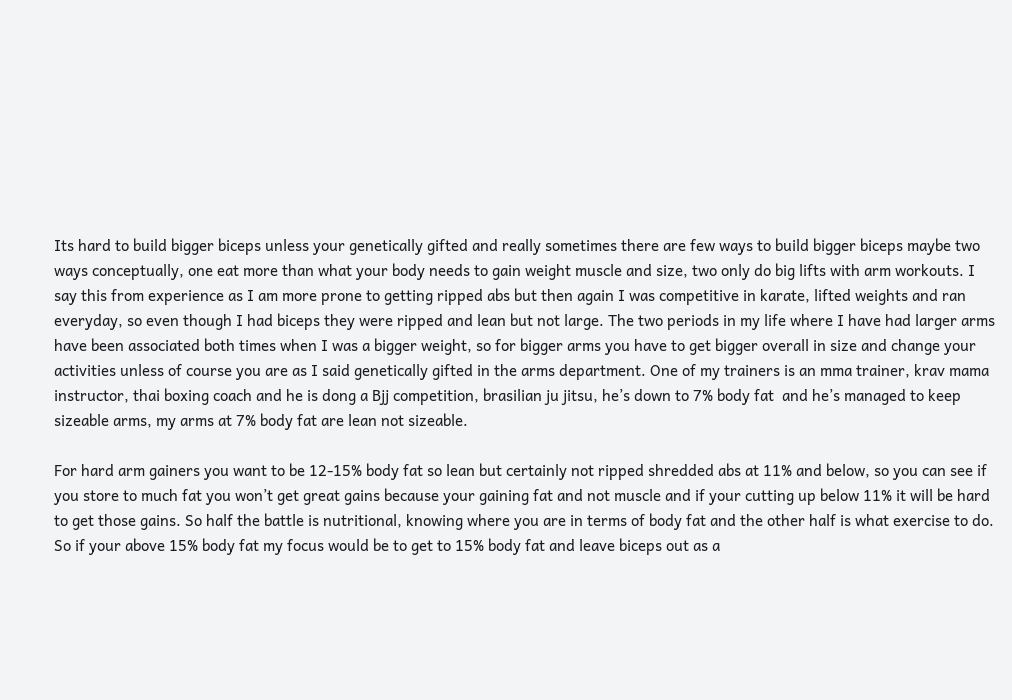Its hard to build bigger biceps unless your genetically gifted and really sometimes there are few ways to build bigger biceps maybe two ways conceptually, one eat more than what your body needs to gain weight muscle and size, two only do big lifts with arm workouts. I say this from experience as I am more prone to getting ripped abs but then again I was competitive in karate, lifted weights and ran everyday, so even though I had biceps they were ripped and lean but not large. The two periods in my life where I have had larger arms have been associated both times when I was a bigger weight, so for bigger arms you have to get bigger overall in size and change your activities unless of course you are as I said genetically gifted in the arms department. One of my trainers is an mma trainer, krav mama instructor, thai boxing coach and he is dong a Bjj competition, brasilian ju jitsu, he’s down to 7% body fat  and he’s managed to keep sizeable arms, my arms at 7% body fat are lean not sizeable.

For hard arm gainers you want to be 12-15% body fat so lean but certainly not ripped shredded abs at 11% and below, so you can see if you store to much fat you won’t get great gains because your gaining fat and not muscle and if your cutting up below 11% it will be hard to get those gains. So half the battle is nutritional, knowing where you are in terms of body fat and the other half is what exercise to do. So if your above 15% body fat my focus would be to get to 15% body fat and leave biceps out as a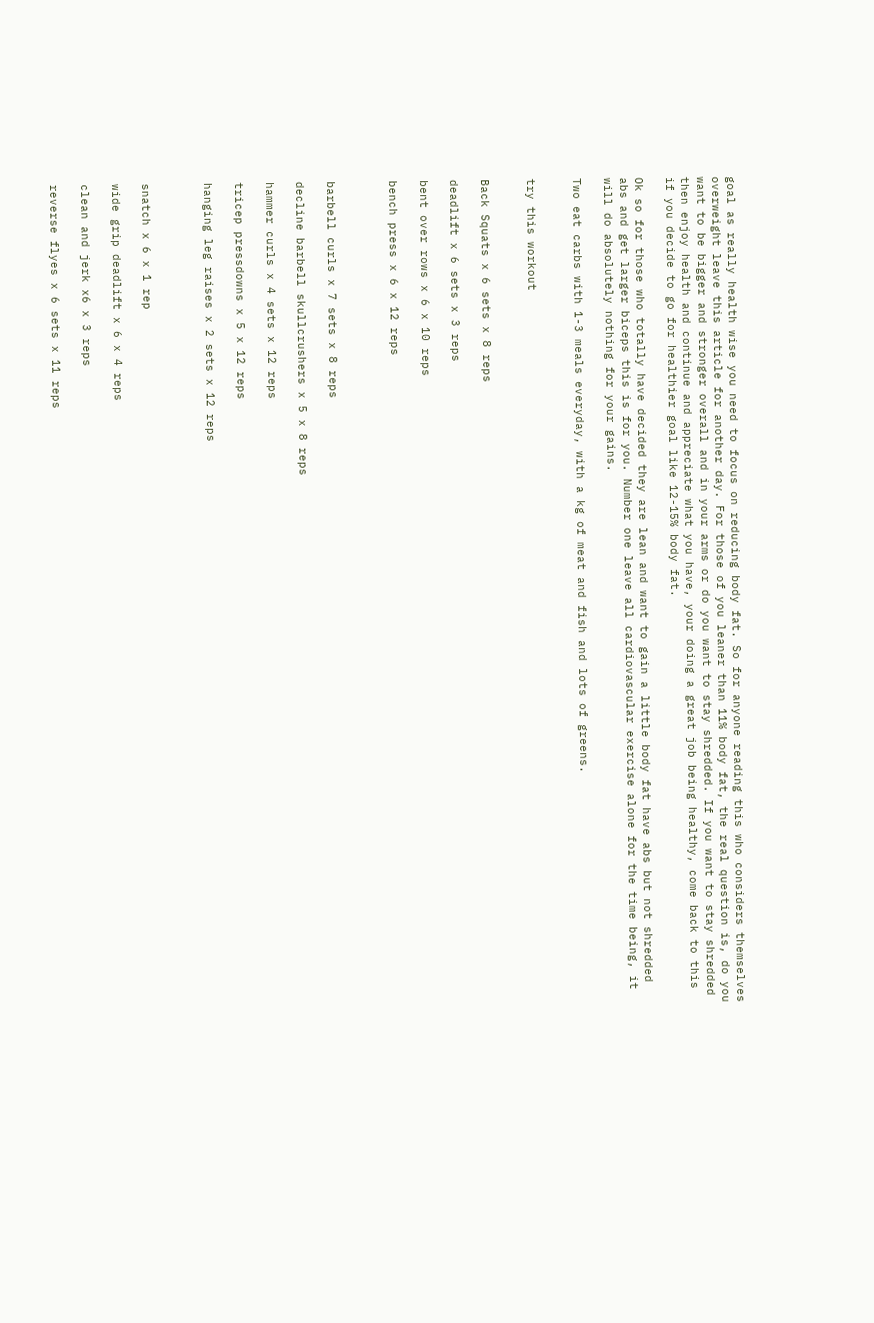goal as really health wise you need to focus on reducing body fat. So for anyone reading this who considers themselves overweight leave this article for another day. For those of you leaner than 11% body fat, the real question is, do you want to be bigger and stronger overall and in your arms or do you want to stay shredded. If you want to stay shredded then enjoy health and continue and appreciate what you have, your doing a great job being healthy, come back to this if you decide to go for healthier goal like 12-15% body fat.

Ok so for those who totally have decided they are lean and want to gain a little body fat have abs but not shredded abs and get larger biceps this is for you. Number one leave all cardiovascular exercise alone for the time being, it will do absolutely nothing for your gains.

Two eat carbs with 1-3 meals everyday, with a kg of meat and fish and lots of greens.


try this workout


Back Squats x 6 sets x 8 reps

deadlift x 6 sets x 3 reps

bent over rows x 6 x 10 reps

bench press x 6 x 12 reps



barbell curls x 7 sets x 8 reps

decline barbell skullcrushers x 5 x 8 reps

hammer curls x 4 sets x 12 reps

tricep pressdowns x 5 x 12 reps

hanging leg raises x 2 sets x 12 reps



snatch x 6 x 1 rep

wide grip deadlift x 6 x 4 reps

clean and jerk x6 x 3 reps

reverse flyes x 6 sets x 11 reps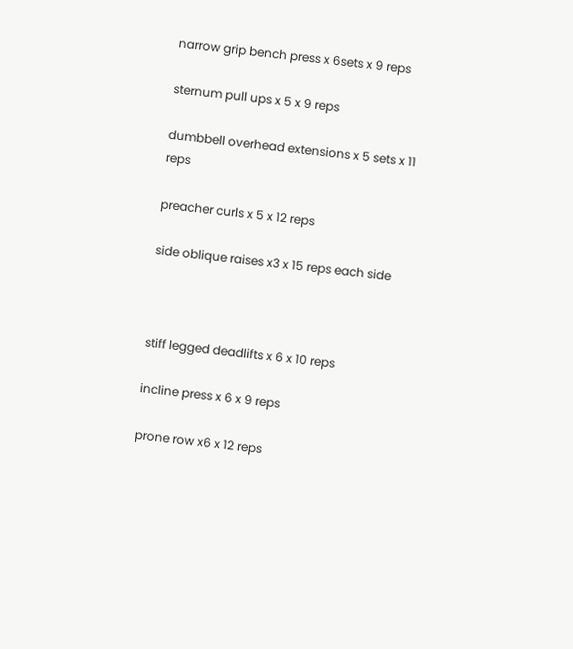narrow grip bench press x 6sets x 9 reps

sternum pull ups x 5 x 9 reps

dumbbell overhead extensions x 5 sets x 11 reps

preacher curls x 5 x 12 reps

side oblique raises x3 x 15 reps each side



stiff legged deadlifts x 6 x 10 reps

incline press x 6 x 9 reps

prone row x6 x 12 reps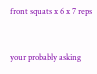front squats x 6 x 7 reps


your probably asking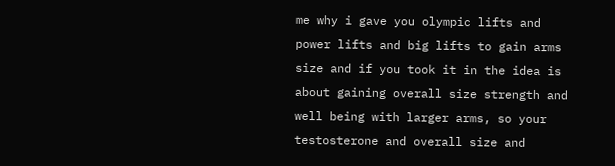me why i gave you olympic lifts and  power lifts and big lifts to gain arms size and if you took it in the idea is about gaining overall size strength and well being with larger arms, so your testosterone and overall size and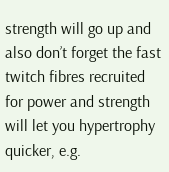strength will go up and also don’t forget the fast twitch fibres recruited for power and strength will let you hypertrophy quicker, e.g.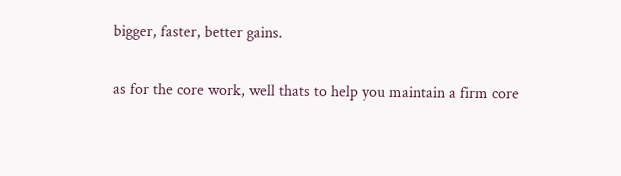bigger, faster, better gains.

as for the core work, well thats to help you maintain a firm core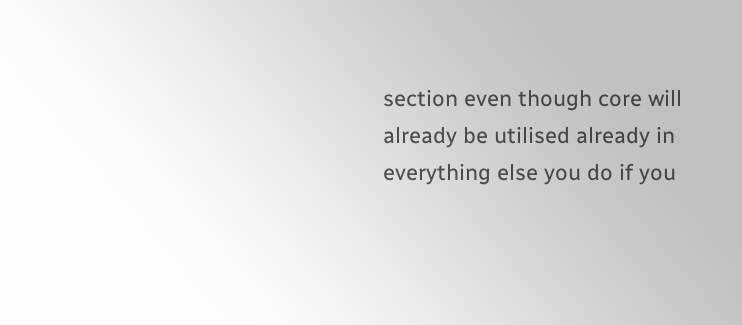section even though core will already be utilised already in everything else you do if you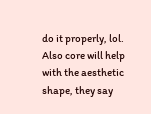do it properly, lol. Also core will help with the aesthetic shape, they say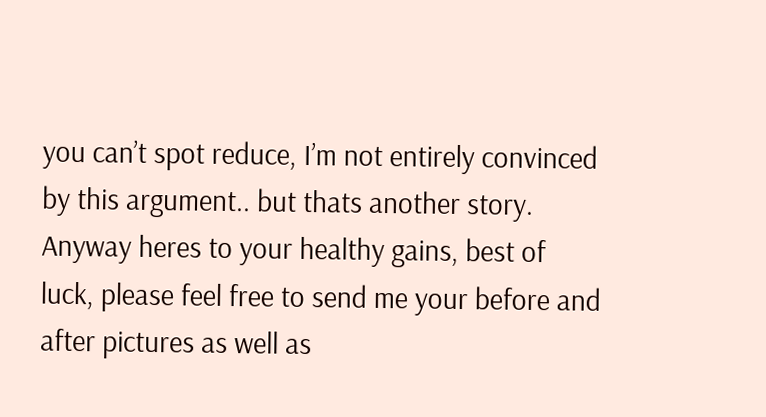you can’t spot reduce, I’m not entirely convinced by this argument.. but thats another story. Anyway heres to your healthy gains, best of luck, please feel free to send me your before and after pictures as well as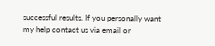successful results. If you personally want my help contact us via email or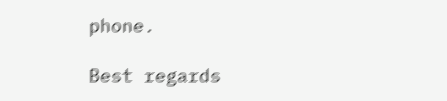phone.

Best regards